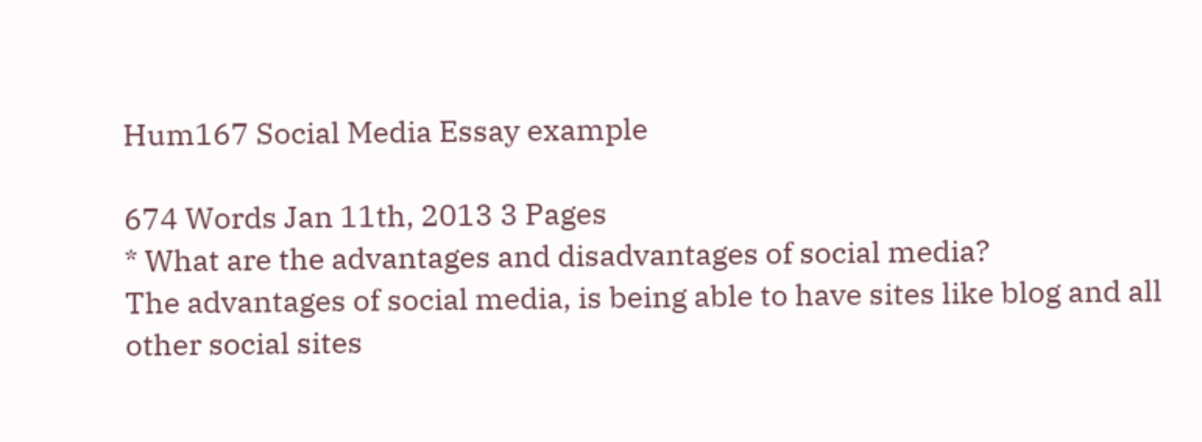Hum167 Social Media Essay example

674 Words Jan 11th, 2013 3 Pages
* What are the advantages and disadvantages of social media?
The advantages of social media, is being able to have sites like blog and all other social sites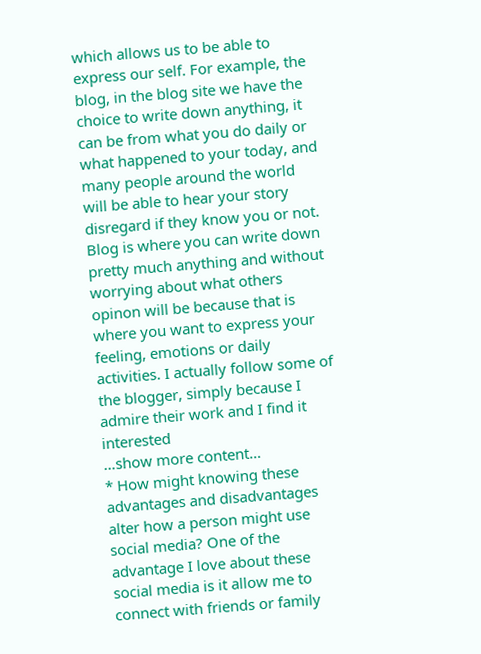which allows us to be able to express our self. For example, the blog, in the blog site we have the choice to write down anything, it can be from what you do daily or what happened to your today, and many people around the world will be able to hear your story disregard if they know you or not. Blog is where you can write down pretty much anything and without worrying about what others opinon will be because that is where you want to express your feeling, emotions or daily activities. I actually follow some of the blogger, simply because I admire their work and I find it interested
…show more content…
* How might knowing these advantages and disadvantages alter how a person might use social media? One of the advantage I love about these social media is it allow me to connect with friends or family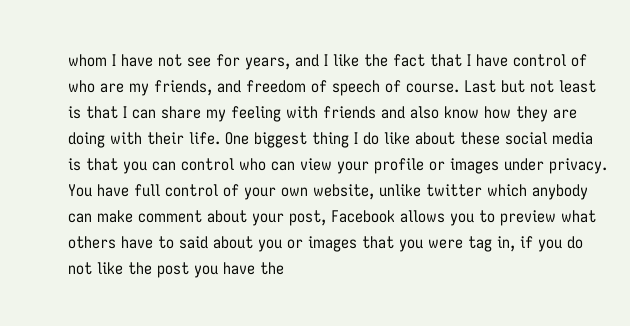whom I have not see for years, and I like the fact that I have control of who are my friends, and freedom of speech of course. Last but not least is that I can share my feeling with friends and also know how they are doing with their life. One biggest thing I do like about these social media is that you can control who can view your profile or images under privacy. You have full control of your own website, unlike twitter which anybody can make comment about your post, Facebook allows you to preview what others have to said about you or images that you were tag in, if you do not like the post you have the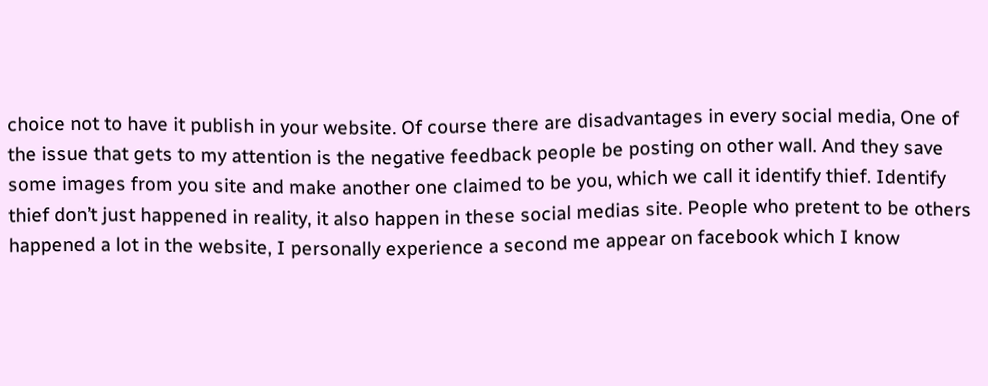choice not to have it publish in your website. Of course there are disadvantages in every social media, One of the issue that gets to my attention is the negative feedback people be posting on other wall. And they save some images from you site and make another one claimed to be you, which we call it identify thief. Identify thief don’t just happened in reality, it also happen in these social medias site. People who pretent to be others happened a lot in the website, I personally experience a second me appear on facebook which I know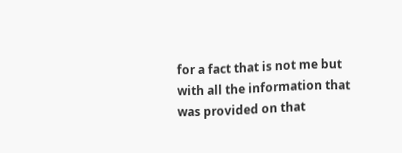for a fact that is not me but with all the information that was provided on that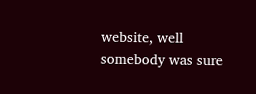website, well somebody was sure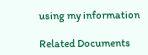using my information

Related Documents